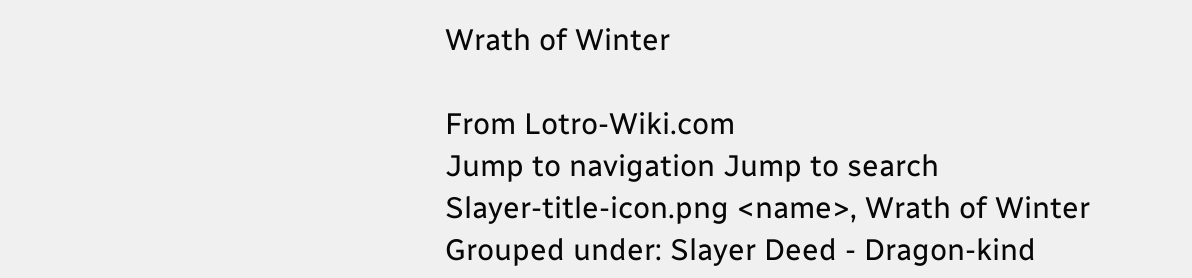Wrath of Winter

From Lotro-Wiki.com
Jump to navigation Jump to search
Slayer-title-icon.png <name>, Wrath of Winter
Grouped under: Slayer Deed - Dragon-kind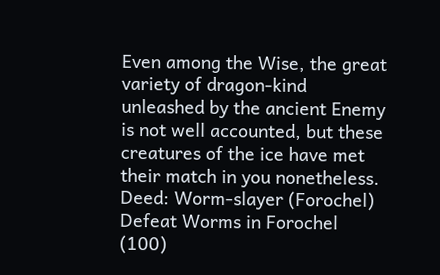Even among the Wise, the great variety of dragon-kind unleashed by the ancient Enemy is not well accounted, but these creatures of the ice have met their match in you nonetheless.
Deed: Worm-slayer (Forochel)
Defeat Worms in Forochel (100)